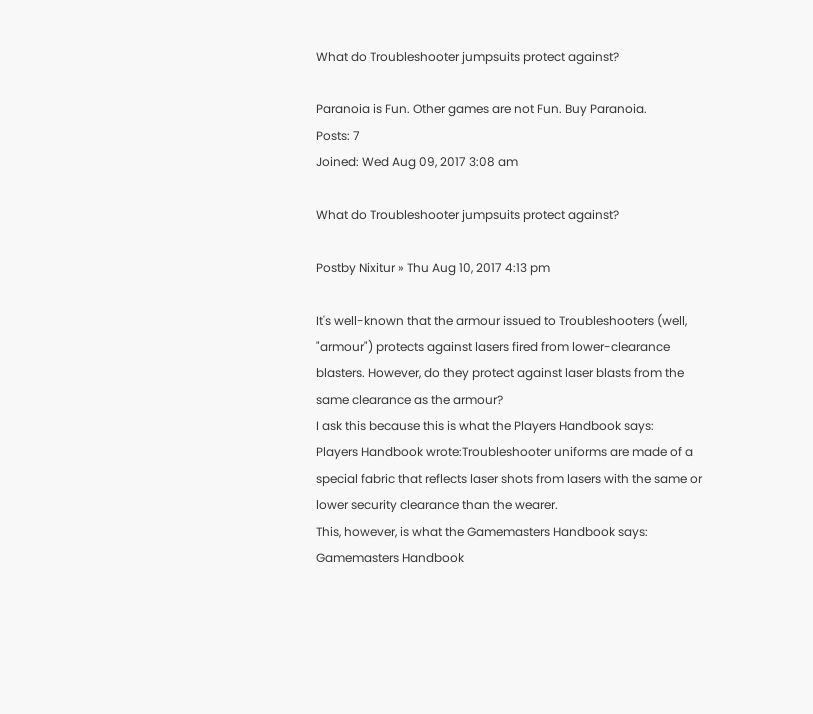What do Troubleshooter jumpsuits protect against?

Paranoia is Fun. Other games are not Fun. Buy Paranoia.
Posts: 7
Joined: Wed Aug 09, 2017 3:08 am

What do Troubleshooter jumpsuits protect against?

Postby Nixitur » Thu Aug 10, 2017 4:13 pm

It's well-known that the armour issued to Troubleshooters (well, "armour") protects against lasers fired from lower-clearance blasters. However, do they protect against laser blasts from the same clearance as the armour?
I ask this because this is what the Players Handbook says:
Players Handbook wrote:Troubleshooter uniforms are made of a special fabric that reflects laser shots from lasers with the same or lower security clearance than the wearer.
This, however, is what the Gamemasters Handbook says:
Gamemasters Handbook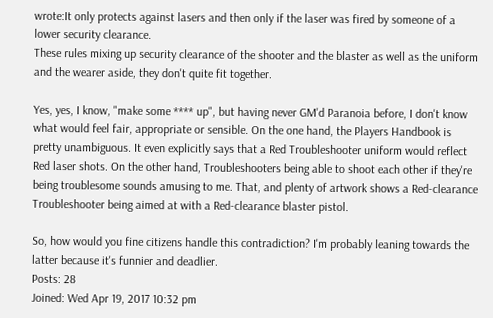wrote:It only protects against lasers and then only if the laser was fired by someone of a lower security clearance.
These rules mixing up security clearance of the shooter and the blaster as well as the uniform and the wearer aside, they don't quite fit together.

Yes, yes, I know, "make some **** up", but having never GM'd Paranoia before, I don't know what would feel fair, appropriate or sensible. On the one hand, the Players Handbook is pretty unambiguous. It even explicitly says that a Red Troubleshooter uniform would reflect Red laser shots. On the other hand, Troubleshooters being able to shoot each other if they're being troublesome sounds amusing to me. That, and plenty of artwork shows a Red-clearance Troubleshooter being aimed at with a Red-clearance blaster pistol.

So, how would you fine citizens handle this contradiction? I'm probably leaning towards the latter because it's funnier and deadlier.
Posts: 28
Joined: Wed Apr 19, 2017 10:32 pm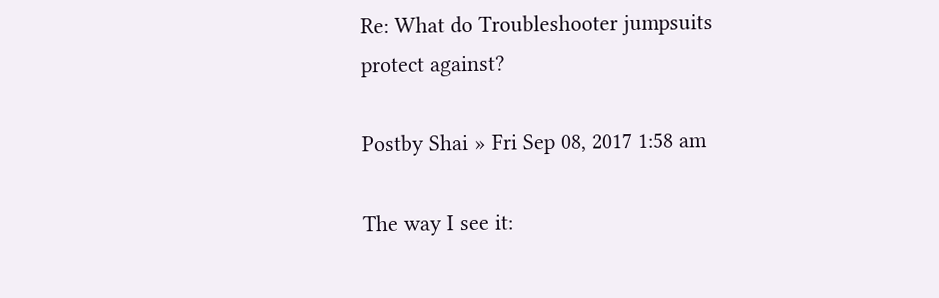Re: What do Troubleshooter jumpsuits protect against?

Postby Shai » Fri Sep 08, 2017 1:58 am

The way I see it: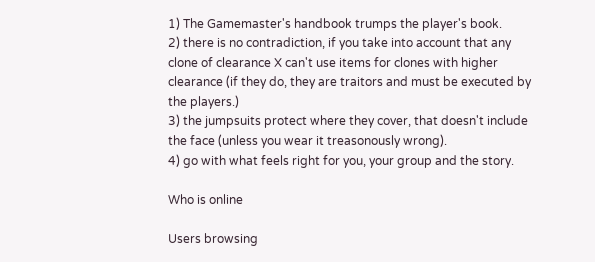1) The Gamemaster's handbook trumps the player's book.
2) there is no contradiction, if you take into account that any clone of clearance X can't use items for clones with higher clearance (if they do, they are traitors and must be executed by the players.)
3) the jumpsuits protect where they cover, that doesn't include the face (unless you wear it treasonously wrong).
4) go with what feels right for you, your group and the story.

Who is online

Users browsing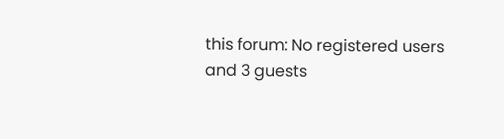this forum: No registered users and 3 guests